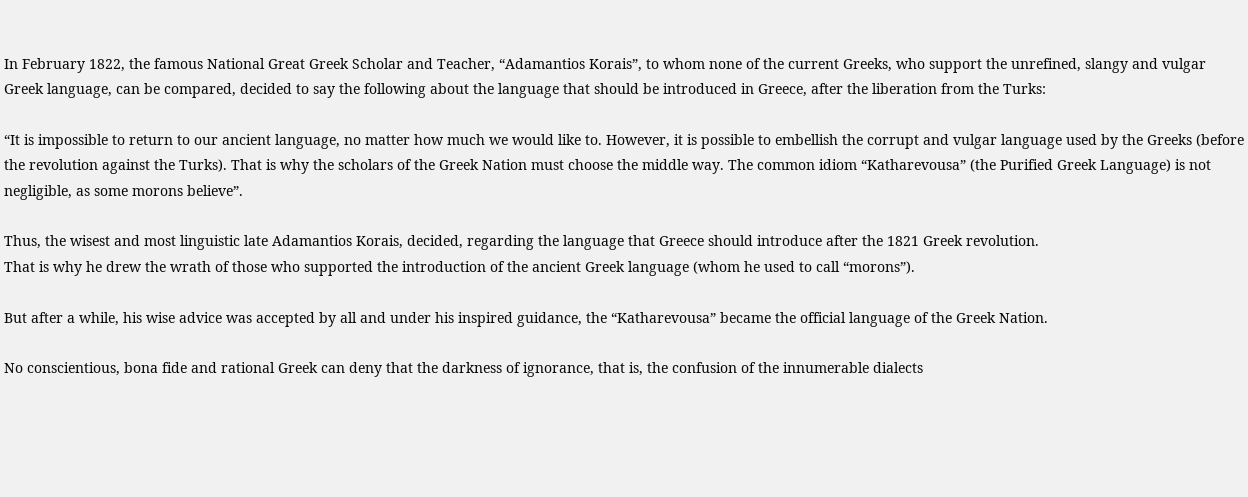In February 1822, the famous National Great Greek Scholar and Teacher, “Adamantios Korais”, to whom none of the current Greeks, who support the unrefined, slangy and vulgar Greek language, can be compared, decided to say the following about the language that should be introduced in Greece, after the liberation from the Turks:

“It is impossible to return to our ancient language, no matter how much we would like to. However, it is possible to embellish the corrupt and vulgar language used by the Greeks (before the revolution against the Turks). That is why the scholars of the Greek Nation must choose the middle way. The common idiom “Katharevousa” (the Purified Greek Language) is not negligible, as some morons believe”.

Thus, the wisest and most linguistic late Adamantios Korais, decided, regarding the language that Greece should introduce after the 1821 Greek revolution.
That is why he drew the wrath of those who supported the introduction of the ancient Greek language (whom he used to call “morons”).

But after a while, his wise advice was accepted by all and under his inspired guidance, the “Katharevousa” became the official language of the Greek Nation.

No conscientious, bona fide and rational Greek can deny that the darkness of ignorance, that is, the confusion of the innumerable dialects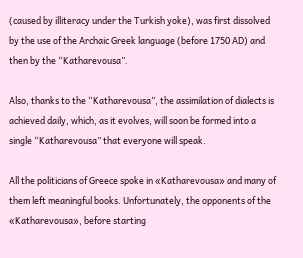(caused by illiteracy under the Turkish yoke), was first dissolved by the use of the Archaic Greek language (before 1750 AD) and then by the “Katharevousa”.

Also, thanks to the “Katharevousa”, the assimilation of dialects is achieved daily, which, as it evolves, will soon be formed into a single “Katharevousa” that everyone will speak.

All the politicians of Greece spoke in «Katharevousa» and many of them left meaningful books. Unfortunately, the opponents of the «Katharevousa», before starting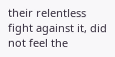their relentless fight against it, did not feel the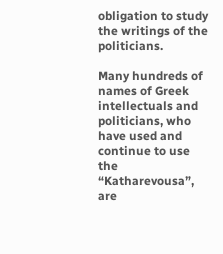obligation to study the writings of the politicians.

Many hundreds of names of Greek intellectuals and politicians, who have used and continue to use the “Katharevousa”, are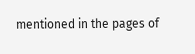mentioned in the pages of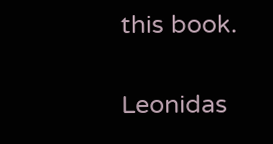this book.

Leonidas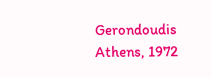Gerondoudis
Athens, 1972